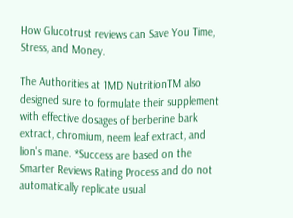How Glucotrust reviews can Save You Time, Stress, and Money.

The Authorities at 1MD NutritionTM also designed sure to formulate their supplement with effective dosages of berberine bark extract, chromium, neem leaf extract, and lion's mane. *Success are based on the Smarter Reviews Rating Process and do not automatically replicate usual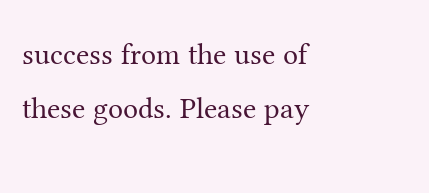success from the use of these goods. Please pay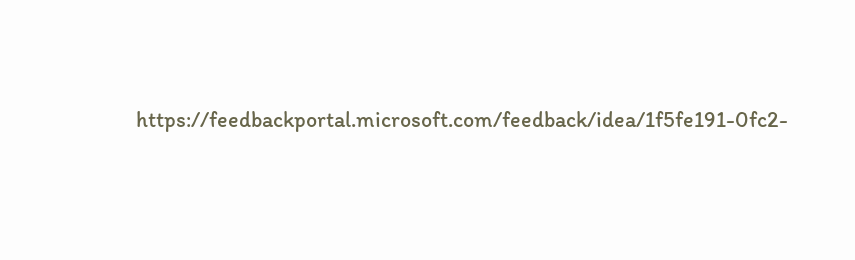https://feedbackportal.microsoft.com/feedback/idea/1f5fe191-0fc2-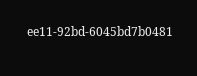ee11-92bd-6045bd7b0481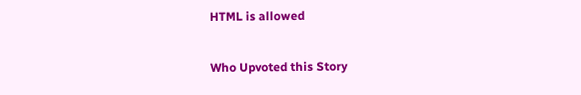HTML is allowed

Who Upvoted this Story